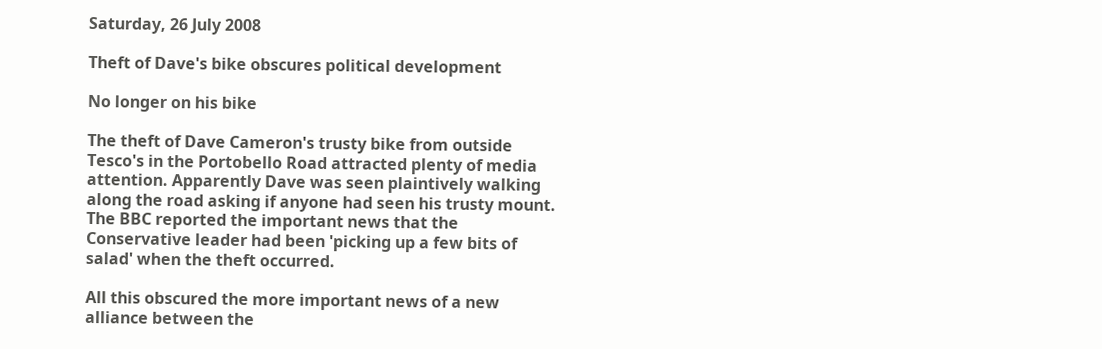Saturday, 26 July 2008

Theft of Dave's bike obscures political development

No longer on his bike

The theft of Dave Cameron's trusty bike from outside Tesco's in the Portobello Road attracted plenty of media attention. Apparently Dave was seen plaintively walking along the road asking if anyone had seen his trusty mount. The BBC reported the important news that the Conservative leader had been 'picking up a few bits of salad' when the theft occurred.

All this obscured the more important news of a new alliance between the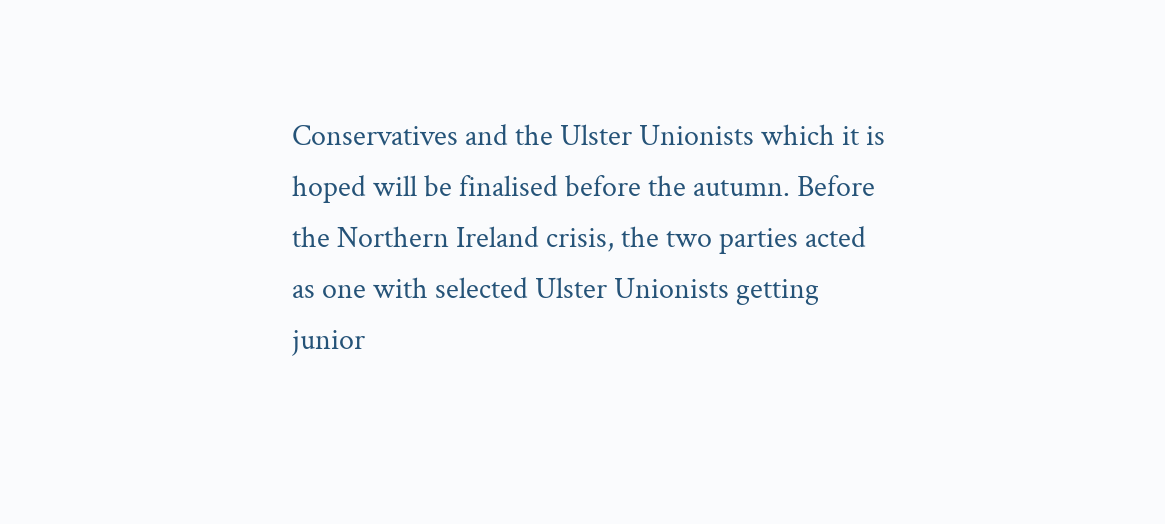Conservatives and the Ulster Unionists which it is hoped will be finalised before the autumn. Before the Northern Ireland crisis, the two parties acted as one with selected Ulster Unionists getting junior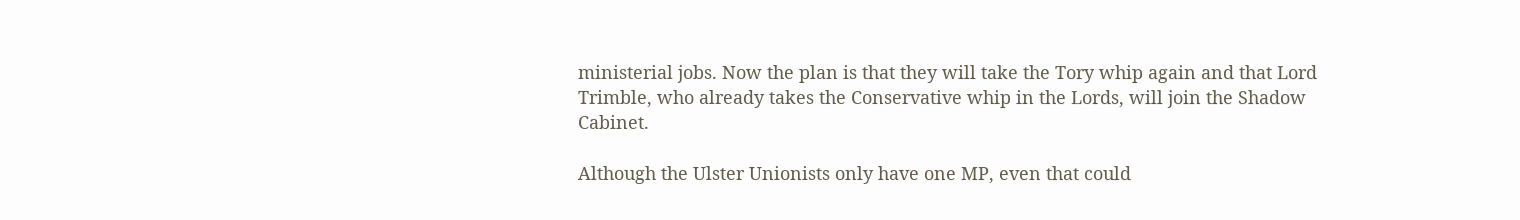ministerial jobs. Now the plan is that they will take the Tory whip again and that Lord Trimble, who already takes the Conservative whip in the Lords, will join the Shadow Cabinet.

Although the Ulster Unionists only have one MP, even that could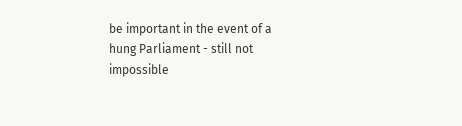be important in the event of a hung Parliament - still not impossible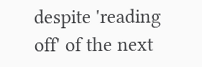despite 'reading off' of the next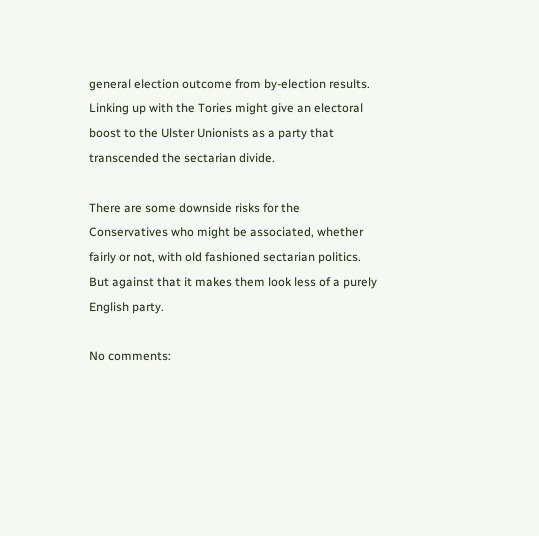general election outcome from by-election results. Linking up with the Tories might give an electoral boost to the Ulster Unionists as a party that transcended the sectarian divide.

There are some downside risks for the Conservatives who might be associated, whether fairly or not, with old fashioned sectarian politics. But against that it makes them look less of a purely English party.

No comments: